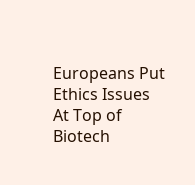Europeans Put Ethics Issues At Top of Biotech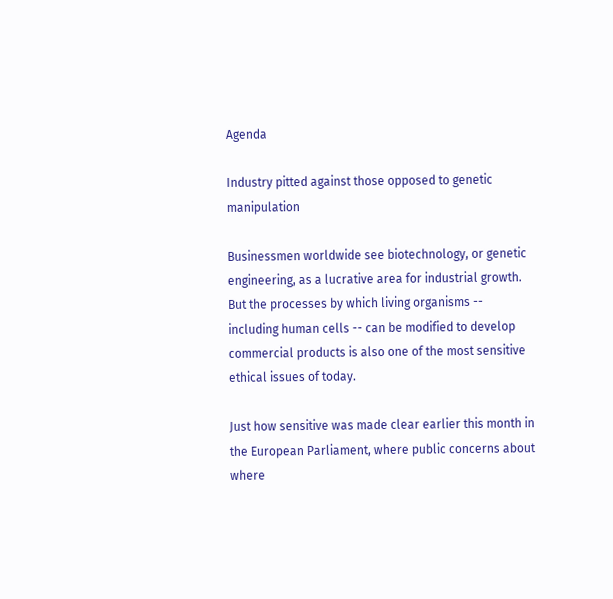Agenda

Industry pitted against those opposed to genetic manipulation

Businessmen worldwide see biotechnology, or genetic engineering, as a lucrative area for industrial growth. But the processes by which living organisms -- including human cells -- can be modified to develop commercial products is also one of the most sensitive ethical issues of today.

Just how sensitive was made clear earlier this month in the European Parliament, where public concerns about where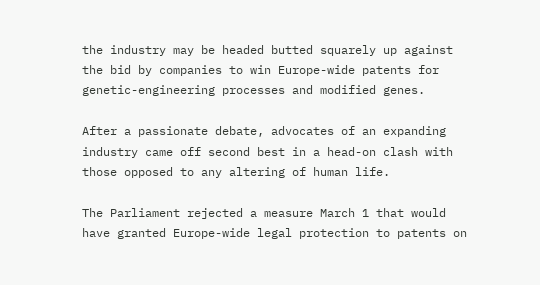the industry may be headed butted squarely up against the bid by companies to win Europe-wide patents for genetic-engineering processes and modified genes.

After a passionate debate, advocates of an expanding industry came off second best in a head-on clash with those opposed to any altering of human life.

The Parliament rejected a measure March 1 that would have granted Europe-wide legal protection to patents on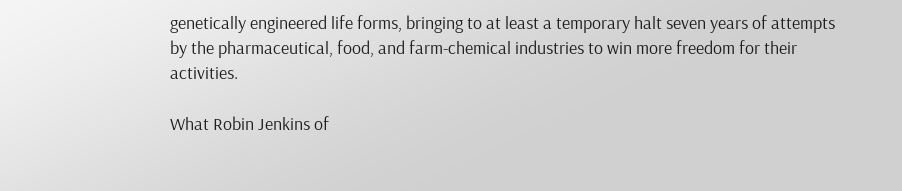genetically engineered life forms, bringing to at least a temporary halt seven years of attempts by the pharmaceutical, food, and farm-chemical industries to win more freedom for their activities.

What Robin Jenkins of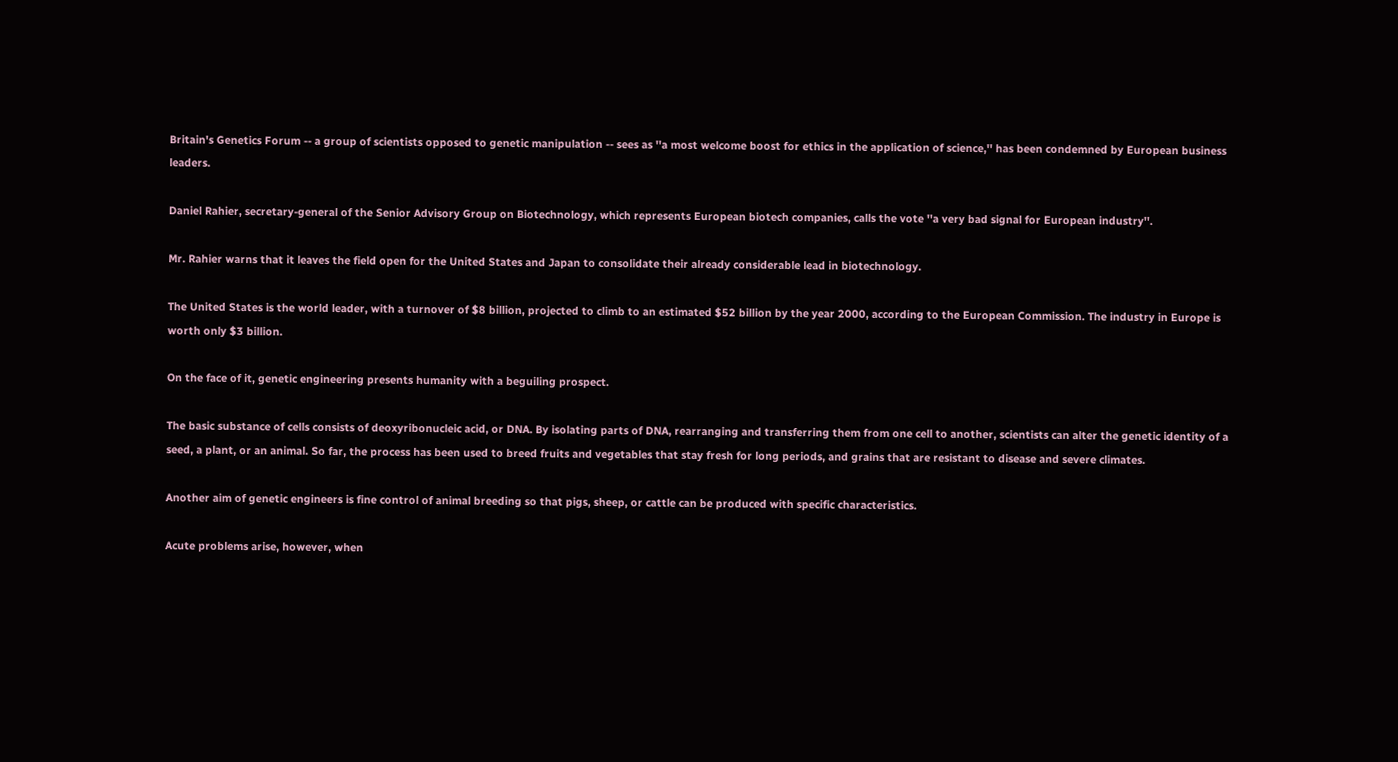Britain's Genetics Forum -- a group of scientists opposed to genetic manipulation -- sees as ''a most welcome boost for ethics in the application of science,'' has been condemned by European business leaders.

Daniel Rahier, secretary-general of the Senior Advisory Group on Biotechnology, which represents European biotech companies, calls the vote ''a very bad signal for European industry''.

Mr. Rahier warns that it leaves the field open for the United States and Japan to consolidate their already considerable lead in biotechnology.

The United States is the world leader, with a turnover of $8 billion, projected to climb to an estimated $52 billion by the year 2000, according to the European Commission. The industry in Europe is worth only $3 billion.

On the face of it, genetic engineering presents humanity with a beguiling prospect.

The basic substance of cells consists of deoxyribonucleic acid, or DNA. By isolating parts of DNA, rearranging and transferring them from one cell to another, scientists can alter the genetic identity of a seed, a plant, or an animal. So far, the process has been used to breed fruits and vegetables that stay fresh for long periods, and grains that are resistant to disease and severe climates.

Another aim of genetic engineers is fine control of animal breeding so that pigs, sheep, or cattle can be produced with specific characteristics.

Acute problems arise, however, when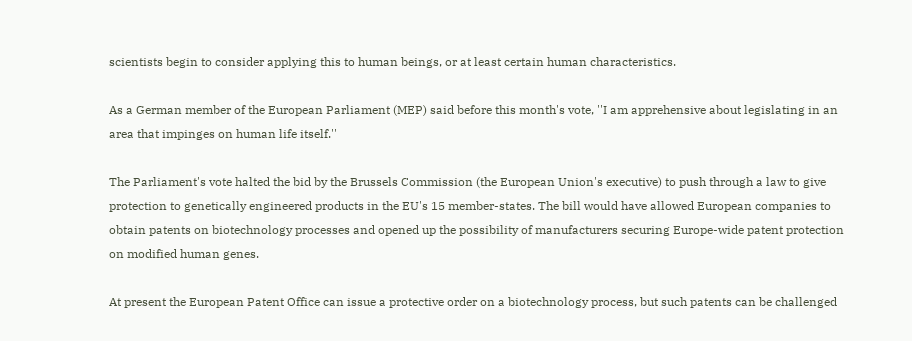scientists begin to consider applying this to human beings, or at least certain human characteristics.

As a German member of the European Parliament (MEP) said before this month's vote, ''I am apprehensive about legislating in an area that impinges on human life itself.''

The Parliament's vote halted the bid by the Brussels Commission (the European Union's executive) to push through a law to give protection to genetically engineered products in the EU's 15 member-states. The bill would have allowed European companies to obtain patents on biotechnology processes and opened up the possibility of manufacturers securing Europe-wide patent protection on modified human genes.

At present the European Patent Office can issue a protective order on a biotechnology process, but such patents can be challenged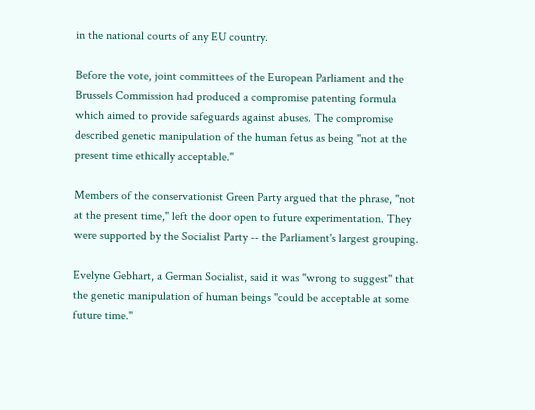in the national courts of any EU country.

Before the vote, joint committees of the European Parliament and the Brussels Commission had produced a compromise patenting formula which aimed to provide safeguards against abuses. The compromise described genetic manipulation of the human fetus as being ''not at the present time ethically acceptable.''

Members of the conservationist Green Party argued that the phrase, ''not at the present time,'' left the door open to future experimentation. They were supported by the Socialist Party -- the Parliament's largest grouping.

Evelyne Gebhart, a German Socialist, said it was ''wrong to suggest'' that the genetic manipulation of human beings ''could be acceptable at some future time.''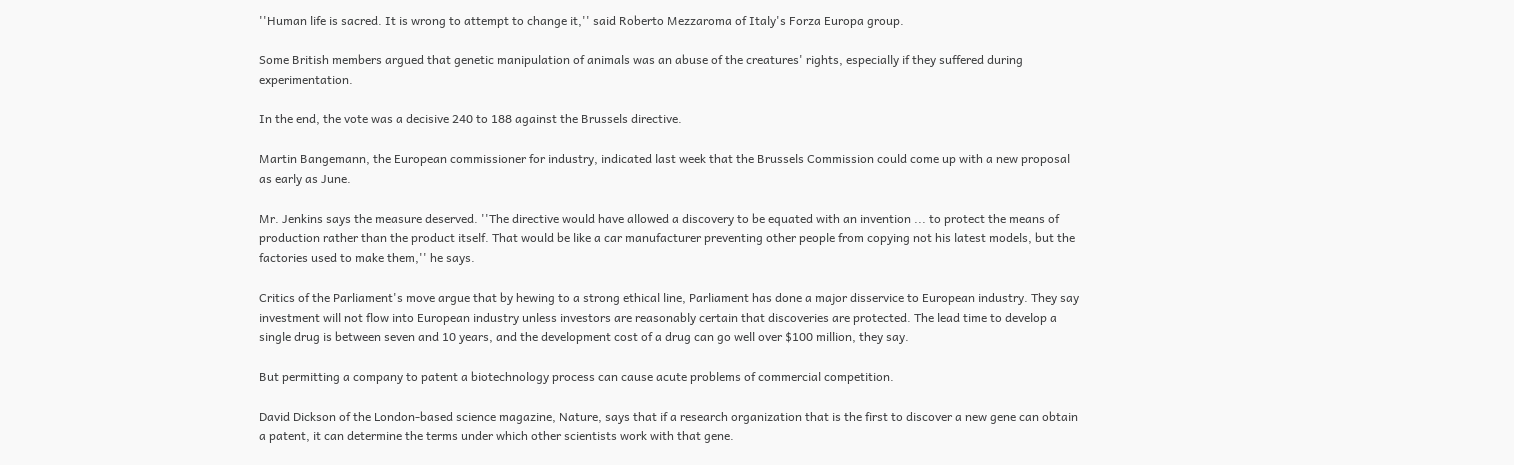''Human life is sacred. It is wrong to attempt to change it,'' said Roberto Mezzaroma of Italy's Forza Europa group.

Some British members argued that genetic manipulation of animals was an abuse of the creatures' rights, especially if they suffered during experimentation.

In the end, the vote was a decisive 240 to 188 against the Brussels directive.

Martin Bangemann, the European commissioner for industry, indicated last week that the Brussels Commission could come up with a new proposal as early as June.

Mr. Jenkins says the measure deserved. ''The directive would have allowed a discovery to be equated with an invention ... to protect the means of production rather than the product itself. That would be like a car manufacturer preventing other people from copying not his latest models, but the factories used to make them,'' he says.

Critics of the Parliament's move argue that by hewing to a strong ethical line, Parliament has done a major disservice to European industry. They say investment will not flow into European industry unless investors are reasonably certain that discoveries are protected. The lead time to develop a single drug is between seven and 10 years, and the development cost of a drug can go well over $100 million, they say.

But permitting a company to patent a biotechnology process can cause acute problems of commercial competition.

David Dickson of the London-based science magazine, Nature, says that if a research organization that is the first to discover a new gene can obtain a patent, it can determine the terms under which other scientists work with that gene.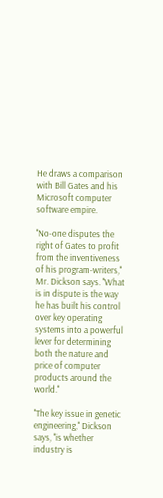He draws a comparison with Bill Gates and his Microsoft computer software empire.

''No-one disputes the right of Gates to profit from the inventiveness of his program-writers,'' Mr. Dickson says. ''What is in dispute is the way he has built his control over key operating systems into a powerful lever for determining both the nature and price of computer products around the world.''

''The key issue in genetic engineering,'' Dickson says, ''is whether industry is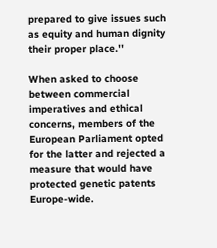prepared to give issues such as equity and human dignity their proper place.''

When asked to choose between commercial imperatives and ethical concerns, members of the European Parliament opted for the latter and rejected a measure that would have protected genetic patents Europe-wide.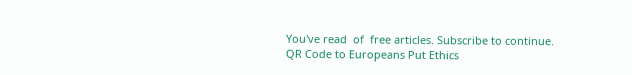You've read  of  free articles. Subscribe to continue.
QR Code to Europeans Put Ethics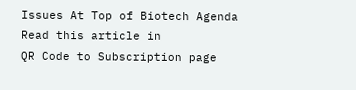Issues At Top of Biotech Agenda
Read this article in
QR Code to Subscription page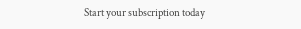Start your subscription today